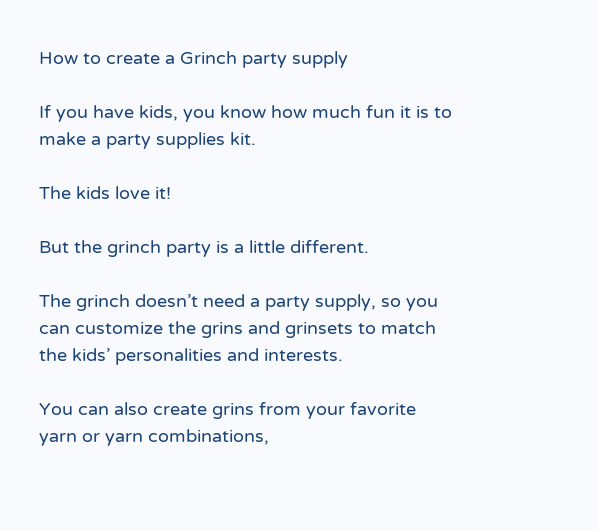How to create a Grinch party supply

If you have kids, you know how much fun it is to make a party supplies kit.

The kids love it!

But the grinch party is a little different.

The grinch doesn’t need a party supply, so you can customize the grins and grinsets to match the kids’ personalities and interests.

You can also create grins from your favorite yarn or yarn combinations,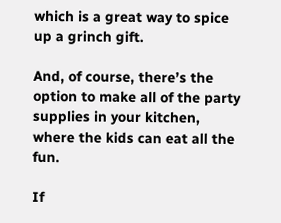which is a great way to spice up a grinch gift.

And, of course, there’s the option to make all of the party supplies in your kitchen, where the kids can eat all the fun.

If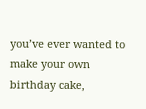you’ve ever wanted to make your own birthday cake,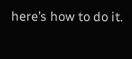here’s how to do it.